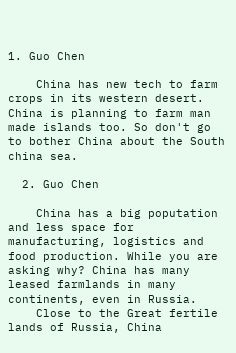1. Guo Chen

    China has new tech to farm crops in its western desert. China is planning to farm man made islands too. So don't go to bother China about the South china sea.

  2. Guo Chen

    China has a big poputation and less space for manufacturing, logistics and food production. While you are asking why? China has many leased farmlands in many continents, even in Russia.
    Close to the Great fertile lands of Russia, China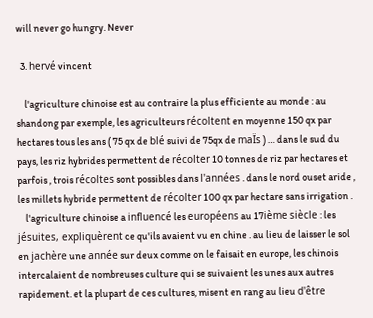will never go hungry. Never

  3. hervé vincent

    l'agriculture chinoise est au contraire la plus efficiente au monde : au shandong par exemple, les agriculteurs récoltent en moyenne 150 qx par hectares tous les ans ( 75 qx de blé suivi de 75qx de maÏs ) … dans le sud du pays, les riz hybrides permettent de récolter 10 tonnes de riz par hectares et parfois , trois récoltes sont possibles dans l'années . dans le nord ouset aride , les millets hybride permettent de récolter 100 qx par hectare sans irrigation .
    l'agriculture chinoise a influencé les européens au 17ième siècle : les jésuites, expliquèrent ce qu'ils avaient vu en chine . au lieu de laisser le sol en jachère une année sur deux comme on le faisait en europe, les chinois intercalaient de nombreuses culture qui se suivaient les unes aux autres rapidement. et la plupart de ces cultures, misent en rang au lieu d'être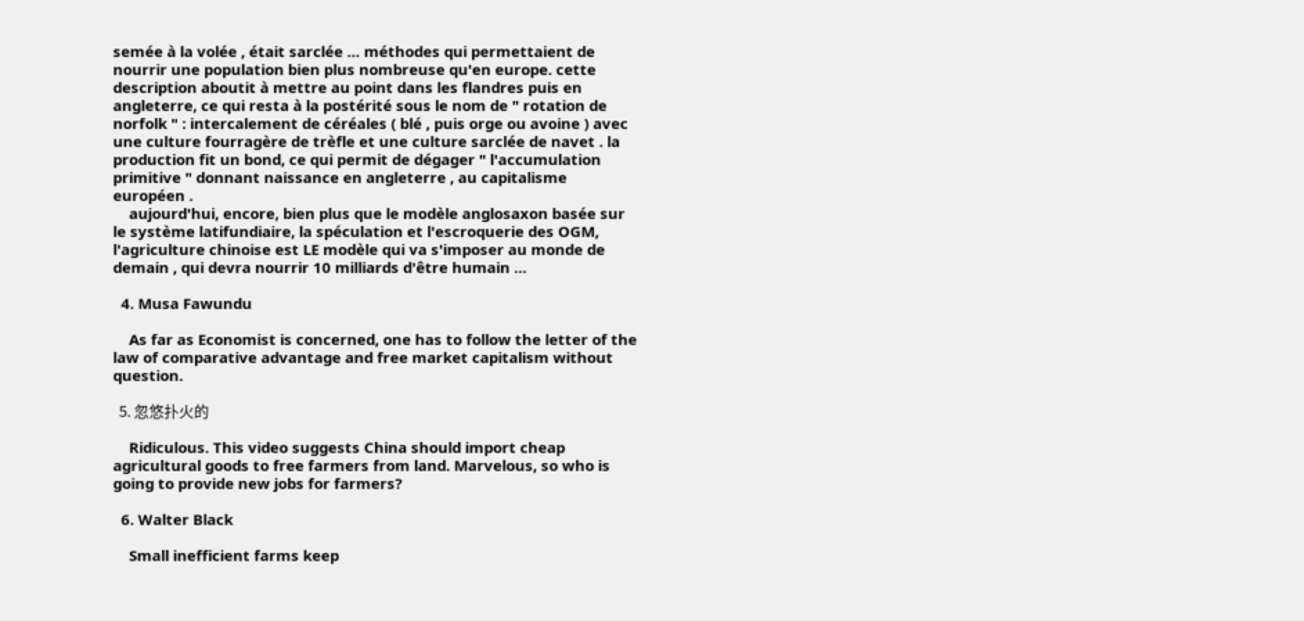semée à la volée , était sarclée … méthodes qui permettaient de nourrir une population bien plus nombreuse qu'en europe. cette description aboutit à mettre au point dans les flandres puis en angleterre, ce qui resta à la postérité sous le nom de " rotation de norfolk " : intercalement de céréales ( blé , puis orge ou avoine ) avec une culture fourragère de trèfle et une culture sarclée de navet . la production fit un bond, ce qui permit de dégager " l'accumulation primitive " donnant naissance en angleterre , au capitalisme européen .
    aujourd'hui, encore, bien plus que le modèle anglosaxon basée sur le système latifundiaire, la spéculation et l'escroquerie des OGM, l'agriculture chinoise est LE modèle qui va s'imposer au monde de demain , qui devra nourrir 10 milliards d'être humain …

  4. Musa Fawundu

    As far as Economist is concerned, one has to follow the letter of the law of comparative advantage and free market capitalism without question.

  5. 忽悠扑火的

    Ridiculous. This video suggests China should import cheap agricultural goods to free farmers from land. Marvelous, so who is going to provide new jobs for farmers?

  6. Walter Black

    Small inefficient farms keep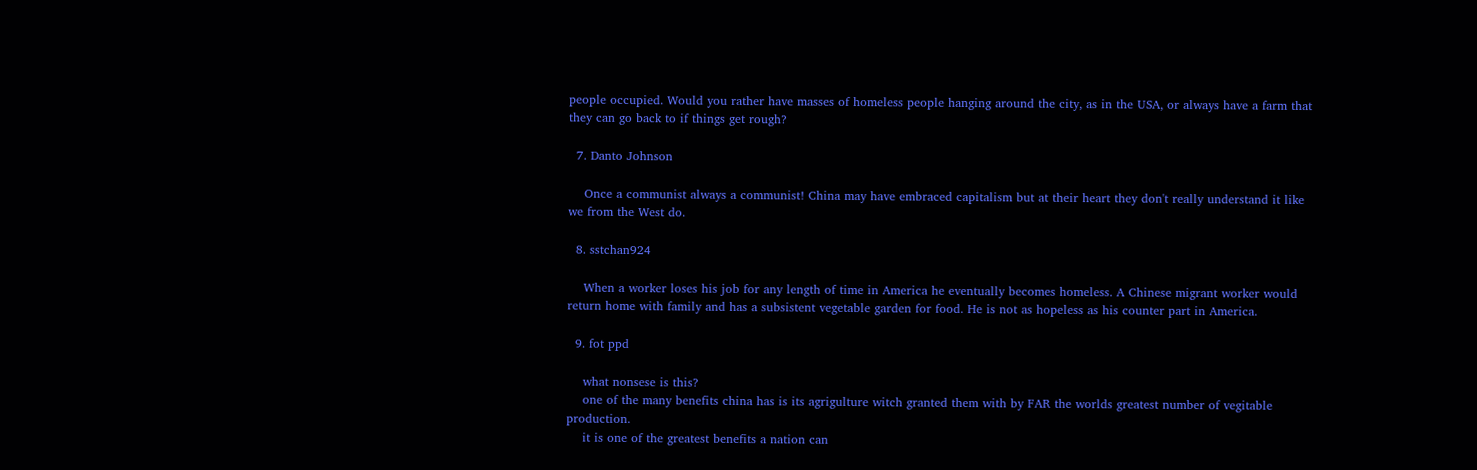people occupied. Would you rather have masses of homeless people hanging around the city, as in the USA, or always have a farm that they can go back to if things get rough?

  7. Danto Johnson

    Once a communist always a communist! China may have embraced capitalism but at their heart they don't really understand it like we from the West do.

  8. sstchan924

    When a worker loses his job for any length of time in America he eventually becomes homeless. A Chinese migrant worker would return home with family and has a subsistent vegetable garden for food. He is not as hopeless as his counter part in America.

  9. fot ppd

    what nonsese is this?
    one of the many benefits china has is its agrigulture witch granted them with by FAR the worlds greatest number of vegitable production.
    it is one of the greatest benefits a nation can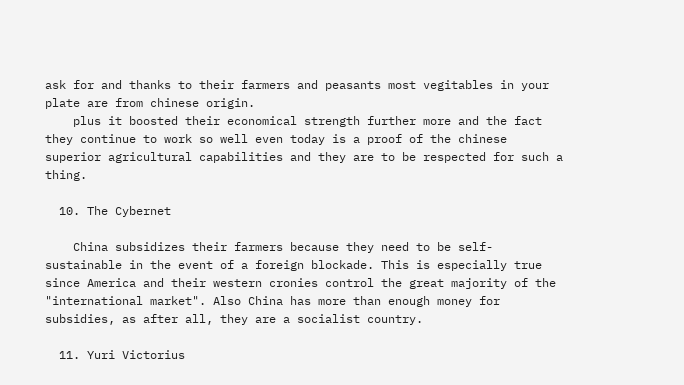ask for and thanks to their farmers and peasants most vegitables in your plate are from chinese origin.
    plus it boosted their economical strength further more and the fact they continue to work so well even today is a proof of the chinese superior agricultural capabilities and they are to be respected for such a thing.

  10. The Cybernet

    China subsidizes their farmers because they need to be self-sustainable in the event of a foreign blockade. This is especially true since America and their western cronies control the great majority of the "international market". Also China has more than enough money for subsidies, as after all, they are a socialist country.

  11. Yuri Victorius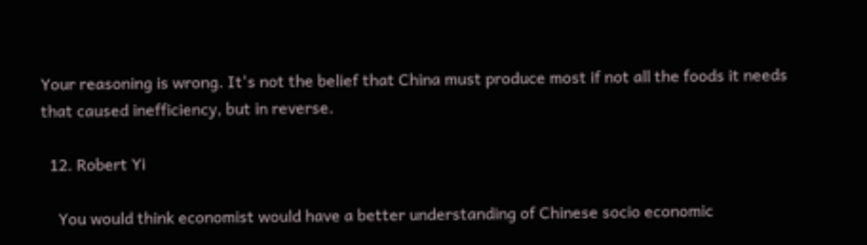Your reasoning is wrong. It's not the belief that China must produce most if not all the foods it needs that caused inefficiency, but in reverse.

  12. Robert Yi

    You would think economist would have a better understanding of Chinese socio economic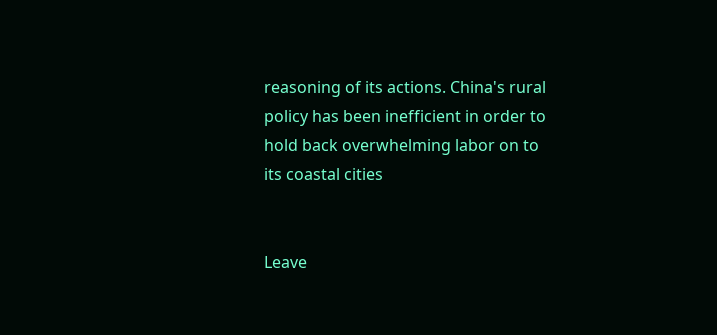reasoning of its actions. China's rural policy has been inefficient in order to hold back overwhelming labor on to its coastal cities


Leave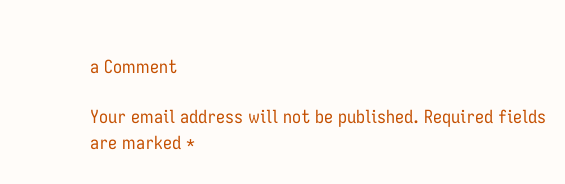a Comment

Your email address will not be published. Required fields are marked *